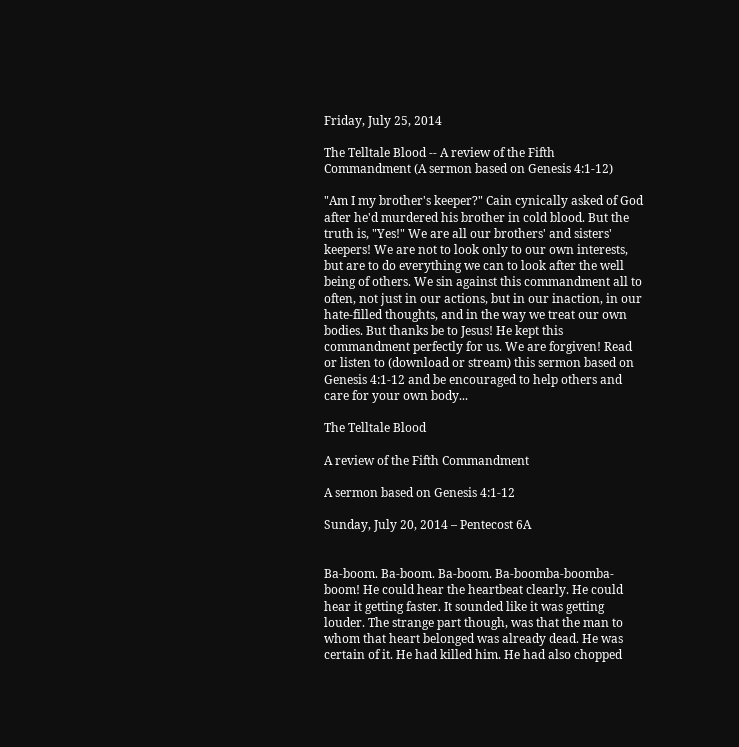Friday, July 25, 2014

The Telltale Blood -- A review of the Fifth Commandment (A sermon based on Genesis 4:1-12)

"Am I my brother's keeper?" Cain cynically asked of God after he'd murdered his brother in cold blood. But the truth is, "Yes!" We are all our brothers' and sisters' keepers! We are not to look only to our own interests, but are to do everything we can to look after the well being of others. We sin against this commandment all to often, not just in our actions, but in our inaction, in our hate-filled thoughts, and in the way we treat our own bodies. But thanks be to Jesus! He kept this commandment perfectly for us. We are forgiven! Read or listen to (download or stream) this sermon based on Genesis 4:1-12 and be encouraged to help others and care for your own body...

The Telltale Blood

A review of the Fifth Commandment

A sermon based on Genesis 4:1-12

Sunday, July 20, 2014 – Pentecost 6A


Ba-boom. Ba-boom. Ba-boom. Ba-boomba-boomba-boom! He could hear the heartbeat clearly. He could hear it getting faster. It sounded like it was getting louder. The strange part though, was that the man to whom that heart belonged was already dead. He was certain of it. He had killed him. He had also chopped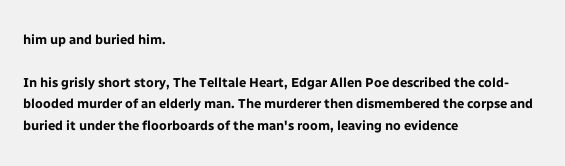him up and buried him.

In his grisly short story, The Telltale Heart, Edgar Allen Poe described the cold-blooded murder of an elderly man. The murderer then dismembered the corpse and buried it under the floorboards of the man's room, leaving no evidence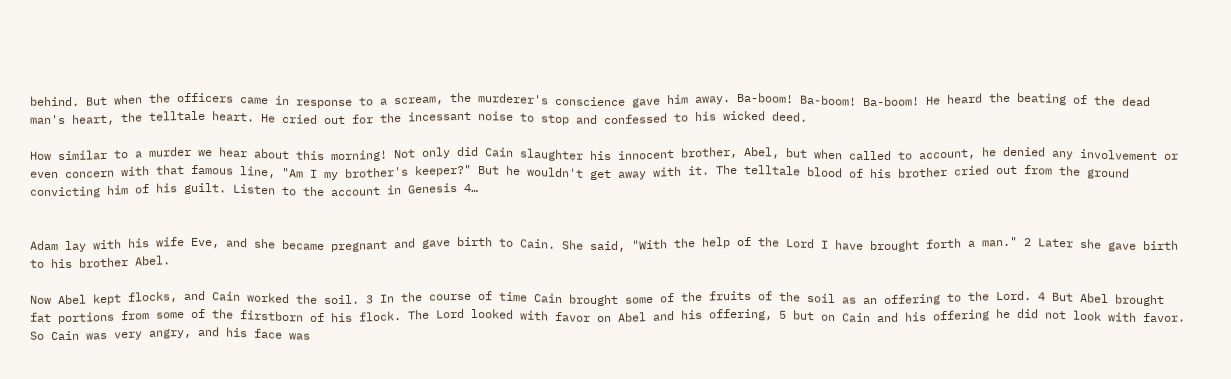behind. But when the officers came in response to a scream, the murderer's conscience gave him away. Ba-boom! Ba-boom! Ba-boom! He heard the beating of the dead man's heart, the telltale heart. He cried out for the incessant noise to stop and confessed to his wicked deed.

How similar to a murder we hear about this morning! Not only did Cain slaughter his innocent brother, Abel, but when called to account, he denied any involvement or even concern with that famous line, "Am I my brother's keeper?" But he wouldn't get away with it. The telltale blood of his brother cried out from the ground convicting him of his guilt. Listen to the account in Genesis 4…


Adam lay with his wife Eve, and she became pregnant and gave birth to Cain. She said, "With the help of the Lord I have brought forth a man." 2 Later she gave birth to his brother Abel.

Now Abel kept flocks, and Cain worked the soil. 3 In the course of time Cain brought some of the fruits of the soil as an offering to the Lord. 4 But Abel brought fat portions from some of the firstborn of his flock. The Lord looked with favor on Abel and his offering, 5 but on Cain and his offering he did not look with favor. So Cain was very angry, and his face was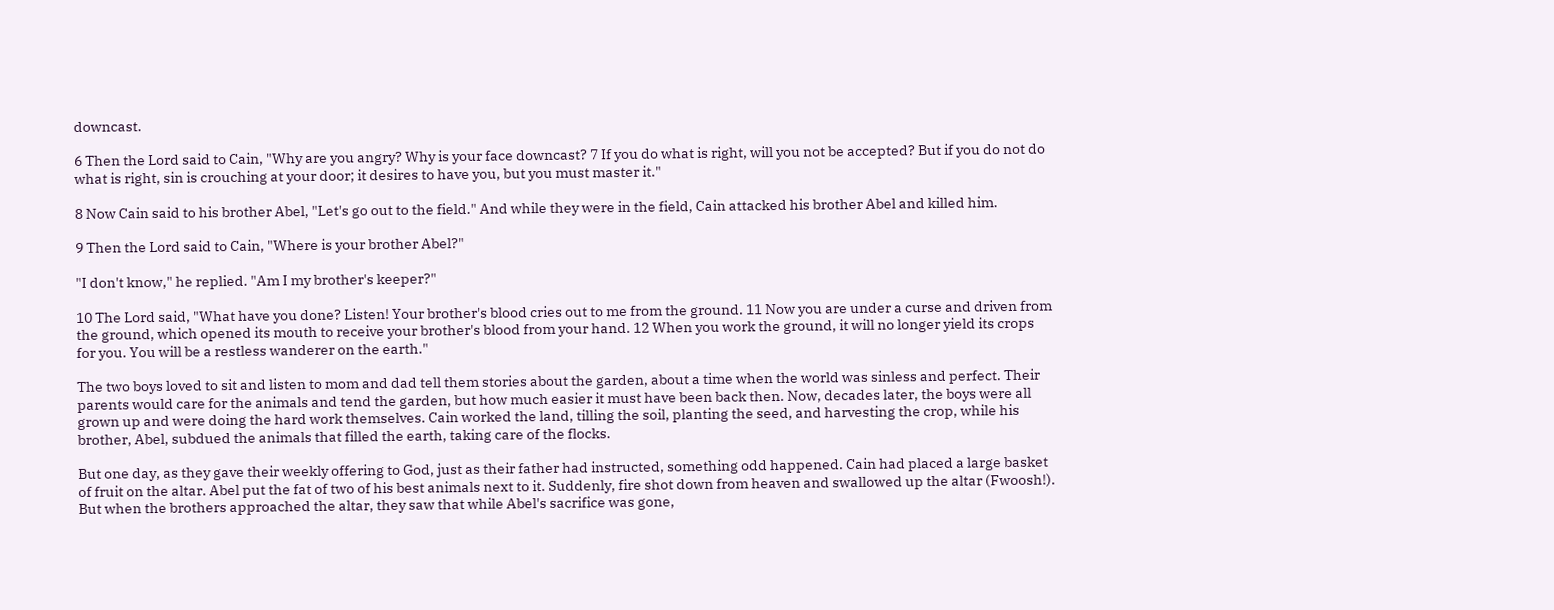downcast.

6 Then the Lord said to Cain, "Why are you angry? Why is your face downcast? 7 If you do what is right, will you not be accepted? But if you do not do what is right, sin is crouching at your door; it desires to have you, but you must master it."

8 Now Cain said to his brother Abel, "Let's go out to the field." And while they were in the field, Cain attacked his brother Abel and killed him.

9 Then the Lord said to Cain, "Where is your brother Abel?"

"I don't know," he replied. "Am I my brother's keeper?"

10 The Lord said, "What have you done? Listen! Your brother's blood cries out to me from the ground. 11 Now you are under a curse and driven from the ground, which opened its mouth to receive your brother's blood from your hand. 12 When you work the ground, it will no longer yield its crops for you. You will be a restless wanderer on the earth."

The two boys loved to sit and listen to mom and dad tell them stories about the garden, about a time when the world was sinless and perfect. Their parents would care for the animals and tend the garden, but how much easier it must have been back then. Now, decades later, the boys were all grown up and were doing the hard work themselves. Cain worked the land, tilling the soil, planting the seed, and harvesting the crop, while his brother, Abel, subdued the animals that filled the earth, taking care of the flocks.

But one day, as they gave their weekly offering to God, just as their father had instructed, something odd happened. Cain had placed a large basket of fruit on the altar. Abel put the fat of two of his best animals next to it. Suddenly, fire shot down from heaven and swallowed up the altar (Fwoosh!). But when the brothers approached the altar, they saw that while Abel's sacrifice was gone,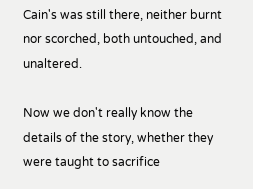Cain's was still there, neither burnt nor scorched, both untouched, and unaltered.

Now we don't really know the details of the story, whether they were taught to sacrifice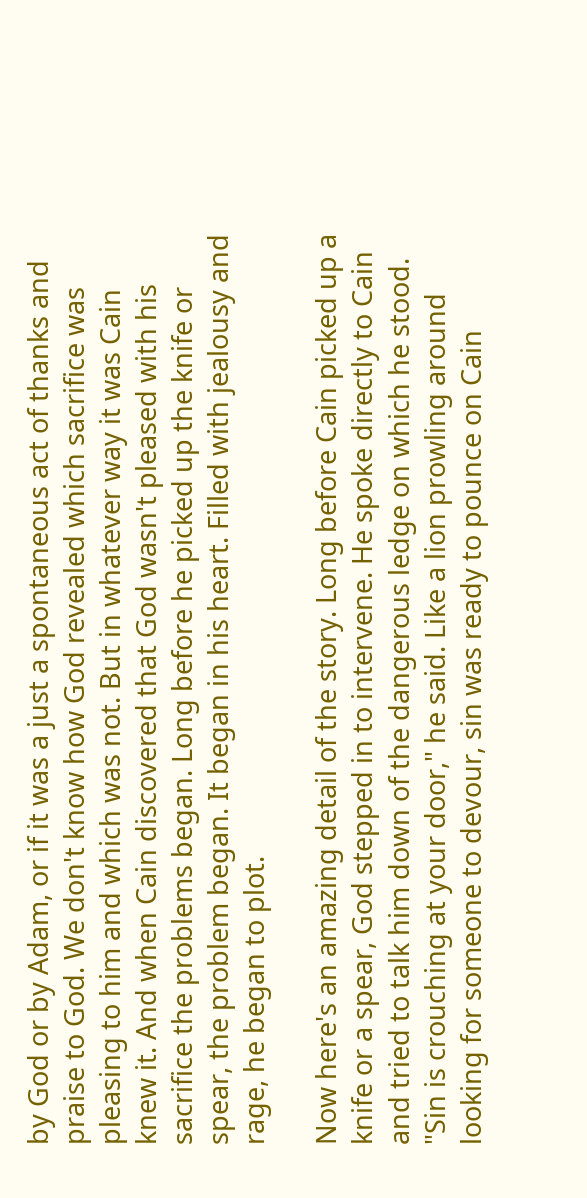by God or by Adam, or if it was a just a spontaneous act of thanks and praise to God. We don't know how God revealed which sacrifice was pleasing to him and which was not. But in whatever way it was Cain knew it. And when Cain discovered that God wasn't pleased with his sacrifice the problems began. Long before he picked up the knife or spear, the problem began. It began in his heart. Filled with jealousy and rage, he began to plot.

Now here's an amazing detail of the story. Long before Cain picked up a knife or a spear, God stepped in to intervene. He spoke directly to Cain and tried to talk him down of the dangerous ledge on which he stood. "Sin is crouching at your door," he said. Like a lion prowling around looking for someone to devour, sin was ready to pounce on Cain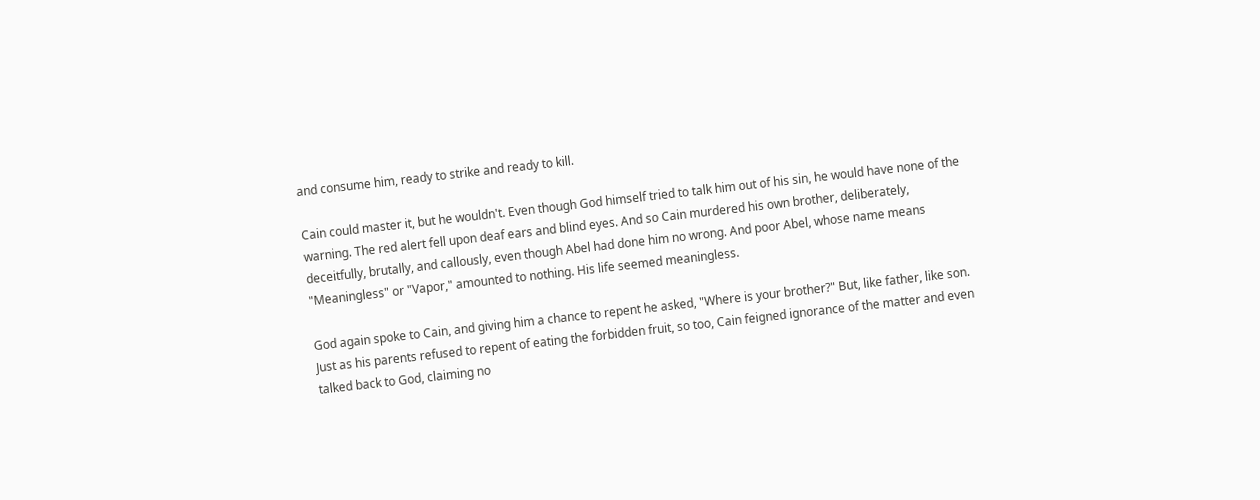and consume him, ready to strike and ready to kill.

Cain could master it, but he wouldn't. Even though God himself tried to talk him out of his sin, he would have none of the warning. The red alert fell upon deaf ears and blind eyes. And so Cain murdered his own brother, deliberately, deceitfully, brutally, and callously, even though Abel had done him no wrong. And poor Abel, whose name means "Meaningless" or "Vapor," amounted to nothing. His life seemed meaningless.

God again spoke to Cain, and giving him a chance to repent he asked, "Where is your brother?" But, like father, like son. Just as his parents refused to repent of eating the forbidden fruit, so too, Cain feigned ignorance of the matter and even talked back to God, claiming no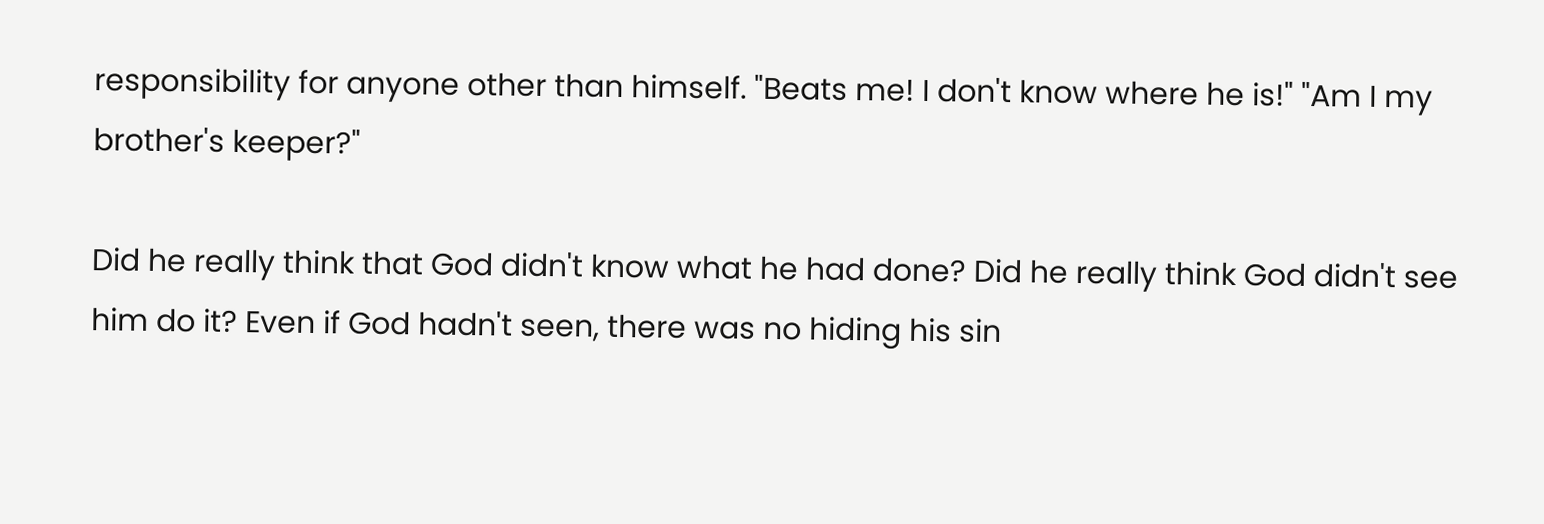responsibility for anyone other than himself. "Beats me! I don't know where he is!" "Am I my brother's keeper?"

Did he really think that God didn't know what he had done? Did he really think God didn't see him do it? Even if God hadn't seen, there was no hiding his sin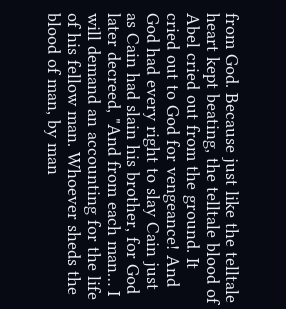from God. Because just like the telltale heart kept beating, the telltale blood of Abel cried out from the ground. It cried out to God for vengeance! And God had every right to slay Cain just as Cain had slain his brother, for God later decreed, "And from each man… I will demand an accounting for the life of his fellow man. Whoever sheds the blood of man, by man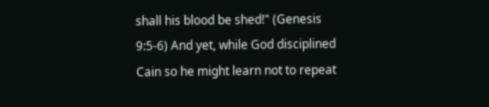shall his blood be shed!" (Genesis 9:5-6) And yet, while God disciplined Cain so he might learn not to repeat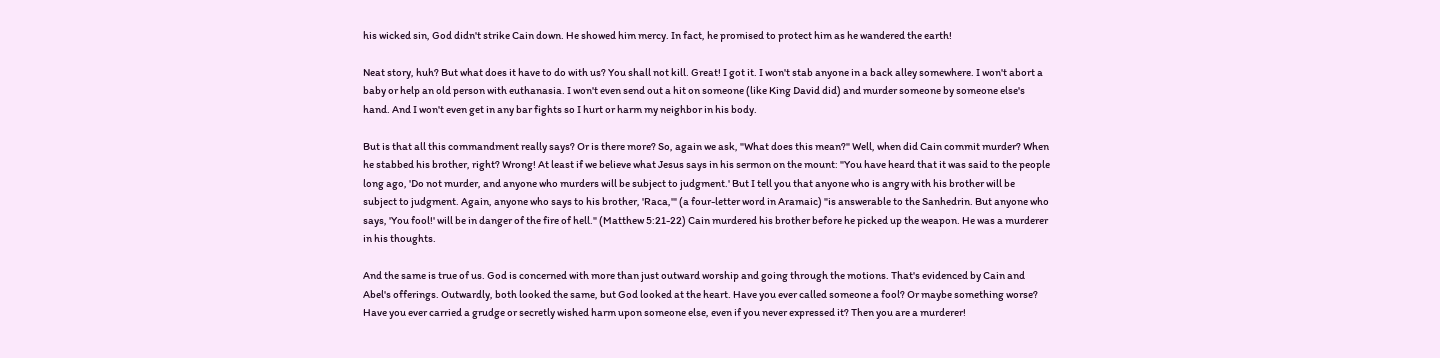his wicked sin, God didn't strike Cain down. He showed him mercy. In fact, he promised to protect him as he wandered the earth!

Neat story, huh? But what does it have to do with us? You shall not kill. Great! I got it. I won't stab anyone in a back alley somewhere. I won't abort a baby or help an old person with euthanasia. I won't even send out a hit on someone (like King David did) and murder someone by someone else's hand. And I won't even get in any bar fights so I hurt or harm my neighbor in his body.

But is that all this commandment really says? Or is there more? So, again we ask, "What does this mean?" Well, when did Cain commit murder? When he stabbed his brother, right? Wrong! At least if we believe what Jesus says in his sermon on the mount: "You have heard that it was said to the people long ago, 'Do not murder, and anyone who murders will be subject to judgment.' But I tell you that anyone who is angry with his brother will be subject to judgment. Again, anyone who says to his brother, 'Raca,'" (a four-letter word in Aramaic) "is answerable to the Sanhedrin. But anyone who says, 'You fool!' will be in danger of the fire of hell." (Matthew 5:21-22) Cain murdered his brother before he picked up the weapon. He was a murderer in his thoughts.

And the same is true of us. God is concerned with more than just outward worship and going through the motions. That's evidenced by Cain and Abel's offerings. Outwardly, both looked the same, but God looked at the heart. Have you ever called someone a fool? Or maybe something worse? Have you ever carried a grudge or secretly wished harm upon someone else, even if you never expressed it? Then you are a murderer!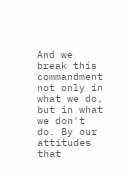And we break this commandment not only in what we do, but in what we don't do. By our attitudes that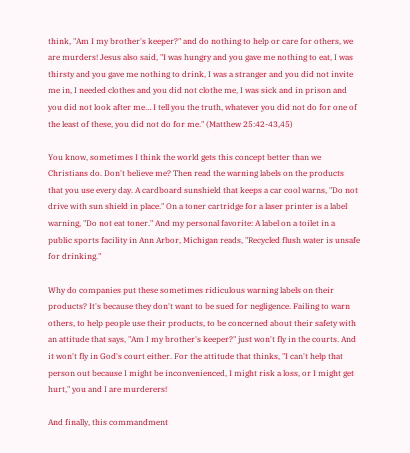think, "Am I my brother's keeper?" and do nothing to help or care for others, we are murders! Jesus also said, "I was hungry and you gave me nothing to eat, I was thirsty and you gave me nothing to drink, I was a stranger and you did not invite me in, I needed clothes and you did not clothe me, I was sick and in prison and you did not look after me… I tell you the truth, whatever you did not do for one of the least of these, you did not do for me." (Matthew 25:42-43,45)

You know, sometimes I think the world gets this concept better than we Christians do. Don't believe me? Then read the warning labels on the products that you use every day. A cardboard sunshield that keeps a car cool warns, "Do not drive with sun shield in place." On a toner cartridge for a laser printer is a label warning, "Do not eat toner." And my personal favorite: A label on a toilet in a public sports facility in Ann Arbor, Michigan reads, "Recycled flush water is unsafe for drinking."

Why do companies put these sometimes ridiculous warning labels on their products? It's because they don't want to be sued for negligence. Failing to warn others, to help people use their products, to be concerned about their safety with an attitude that says, "Am I my brother's keeper?" just won't fly in the courts. And it won't fly in God's court either. For the attitude that thinks, "I can't help that person out because I might be inconvenienced, I might risk a loss, or I might get hurt," you and I are murderers!

And finally, this commandment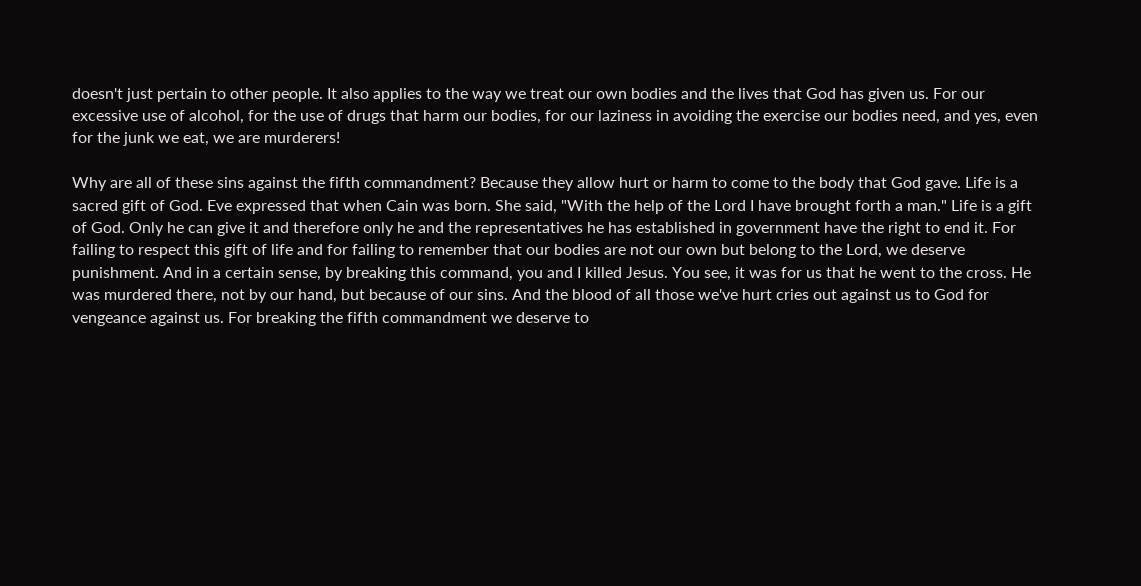doesn't just pertain to other people. It also applies to the way we treat our own bodies and the lives that God has given us. For our excessive use of alcohol, for the use of drugs that harm our bodies, for our laziness in avoiding the exercise our bodies need, and yes, even for the junk we eat, we are murderers!

Why are all of these sins against the fifth commandment? Because they allow hurt or harm to come to the body that God gave. Life is a sacred gift of God. Eve expressed that when Cain was born. She said, "With the help of the Lord I have brought forth a man." Life is a gift of God. Only he can give it and therefore only he and the representatives he has established in government have the right to end it. For failing to respect this gift of life and for failing to remember that our bodies are not our own but belong to the Lord, we deserve punishment. And in a certain sense, by breaking this command, you and I killed Jesus. You see, it was for us that he went to the cross. He was murdered there, not by our hand, but because of our sins. And the blood of all those we've hurt cries out against us to God for vengeance against us. For breaking the fifth commandment we deserve to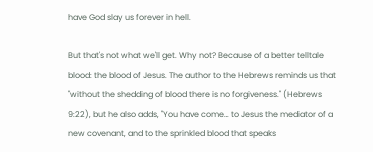have God slay us forever in hell.

But that's not what we'll get. Why not? Because of a better telltale blood: the blood of Jesus. The author to the Hebrews reminds us that "without the shedding of blood there is no forgiveness." (Hebrews 9:22), but he also adds, "You have come… to Jesus the mediator of a new covenant, and to the sprinkled blood that speaks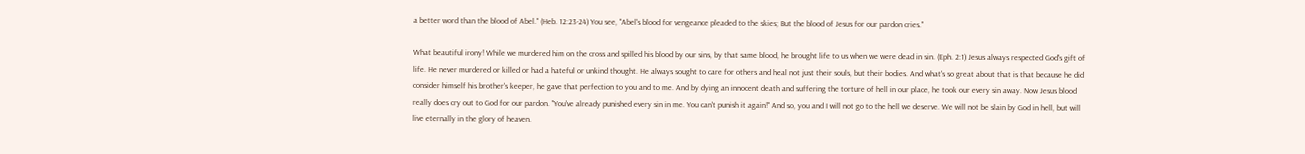a better word than the blood of Abel." (Heb. 12:23-24) You see, "Abel's blood for vengeance pleaded to the skies; But the blood of Jesus for our pardon cries."

What beautiful irony! While we murdered him on the cross and spilled his blood by our sins, by that same blood, he brought life to us when we were dead in sin. (Eph. 2:1) Jesus always respected God's gift of life. He never murdered or killed or had a hateful or unkind thought. He always sought to care for others and heal not just their souls, but their bodies. And what's so great about that is that because he did consider himself his brother's keeper, he gave that perfection to you and to me. And by dying an innocent death and suffering the torture of hell in our place, he took our every sin away. Now Jesus blood really does cry out to God for our pardon. "You've already punished every sin in me. You can't punish it again!" And so, you and I will not go to the hell we deserve. We will not be slain by God in hell, but will live eternally in the glory of heaven.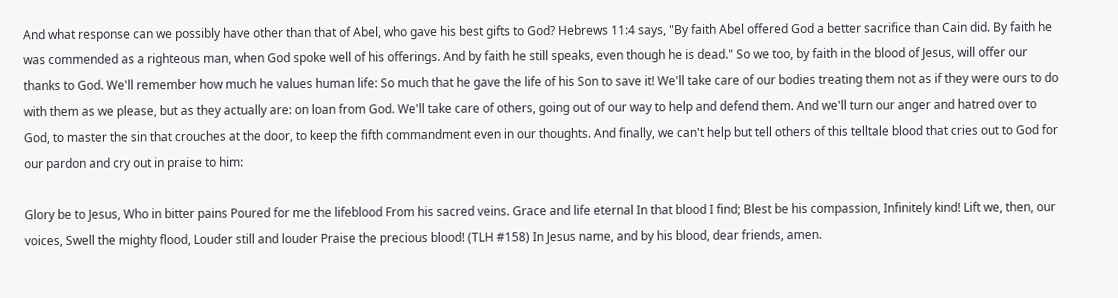And what response can we possibly have other than that of Abel, who gave his best gifts to God? Hebrews 11:4 says, "By faith Abel offered God a better sacrifice than Cain did. By faith he was commended as a righteous man, when God spoke well of his offerings. And by faith he still speaks, even though he is dead." So we too, by faith in the blood of Jesus, will offer our thanks to God. We'll remember how much he values human life: So much that he gave the life of his Son to save it! We'll take care of our bodies treating them not as if they were ours to do with them as we please, but as they actually are: on loan from God. We'll take care of others, going out of our way to help and defend them. And we'll turn our anger and hatred over to God, to master the sin that crouches at the door, to keep the fifth commandment even in our thoughts. And finally, we can't help but tell others of this telltale blood that cries out to God for our pardon and cry out in praise to him:

Glory be to Jesus, Who in bitter pains Poured for me the lifeblood From his sacred veins. Grace and life eternal In that blood I find; Blest be his compassion, Infinitely kind! Lift we, then, our voices, Swell the mighty flood, Louder still and louder Praise the precious blood! (TLH #158) In Jesus name, and by his blood, dear friends, amen.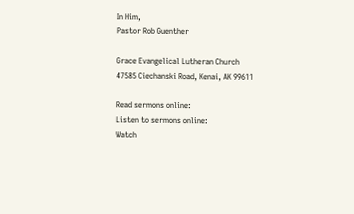In Him,
Pastor Rob Guenther

Grace Evangelical Lutheran Church
47585 Ciechanski Road, Kenai, AK 99611

Read sermons online:
Listen to sermons online:
Watch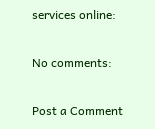services online:

No comments:

Post a Comment